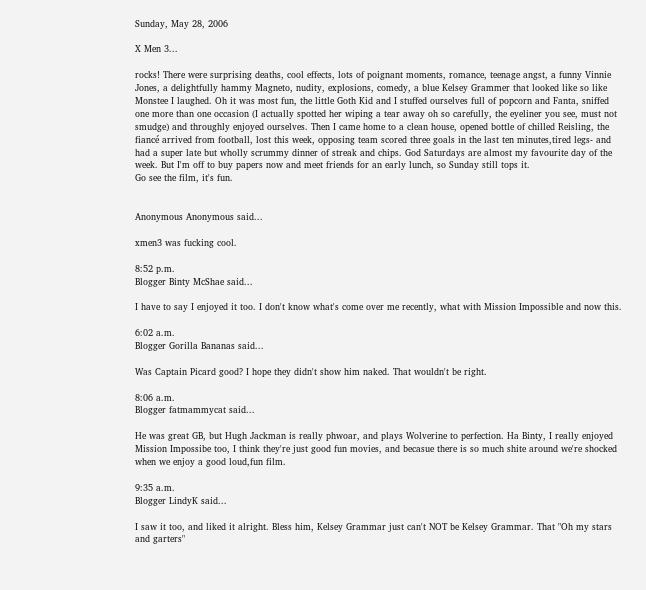Sunday, May 28, 2006

X Men 3...

rocks! There were surprising deaths, cool effects, lots of poignant moments, romance, teenage angst, a funny Vinnie Jones, a delightfully hammy Magneto, nudity, explosions, comedy, a blue Kelsey Grammer that looked like so like Monstee I laughed. Oh it was most fun, the little Goth Kid and I stuffed ourselves full of popcorn and Fanta, sniffed one more than one occasion (I actually spotted her wiping a tear away oh so carefully, the eyeliner you see, must not smudge) and throughly enjoyed ourselves. Then I came home to a clean house, opened bottle of chilled Reisling, the fiancé arrived from football, lost this week, opposing team scored three goals in the last ten minutes,tired legs- and had a super late but wholly scrummy dinner of streak and chips. God Saturdays are almost my favourite day of the week. But I'm off to buy papers now and meet friends for an early lunch, so Sunday still tops it.
Go see the film, it's fun.


Anonymous Anonymous said...

xmen3 was fucking cool.

8:52 p.m.
Blogger Binty McShae said...

I have to say I enjoyed it too. I don't know what's come over me recently, what with Mission Impossible and now this.

6:02 a.m.
Blogger Gorilla Bananas said...

Was Captain Picard good? I hope they didn't show him naked. That wouldn't be right.

8:06 a.m.
Blogger fatmammycat said...

He was great GB, but Hugh Jackman is really phwoar, and plays Wolverine to perfection. Ha Binty, I really enjoyed Mission Impossibe too, I think they're just good fun movies, and becasue there is so much shite around we're shocked when we enjoy a good loud,fun film.

9:35 a.m.
Blogger LindyK said...

I saw it too, and liked it alright. Bless him, Kelsey Grammar just can't NOT be Kelsey Grammar. That "Oh my stars and garters"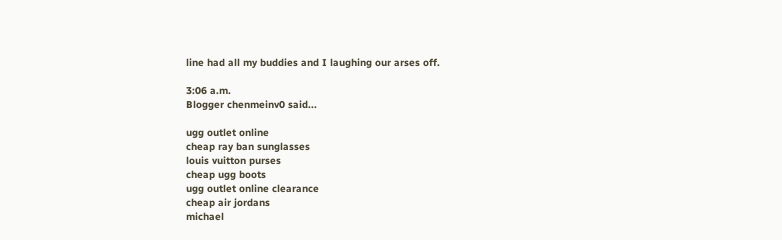line had all my buddies and I laughing our arses off.

3:06 a.m.
Blogger chenmeinv0 said...

ugg outlet online
cheap ray ban sunglasses
louis vuitton purses
cheap ugg boots
ugg outlet online clearance
cheap air jordans
michael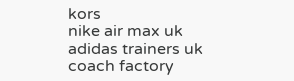kors
nike air max uk
adidas trainers uk
coach factory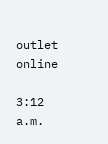outlet online

3:12 a.m.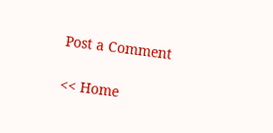Post a Comment

<< Home